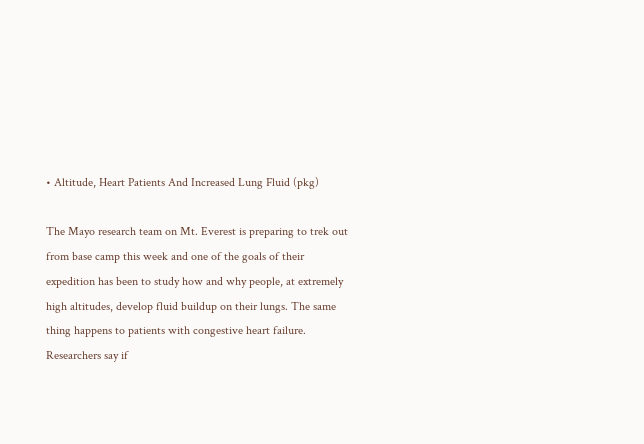• Altitude, Heart Patients And Increased Lung Fluid (pkg)

The Mayo research team on Mt. Everest is preparing to trek out from base camp this week and one of the goals of their expedition has been to study how and why people, at extremely high altitudes, develop fluid buildup on their lungs. The same thing happens to patients with congestive heart failure. Researchers say if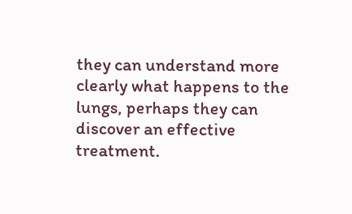they can understand more clearly what happens to the lungs, perhaps they can discover an effective treatment.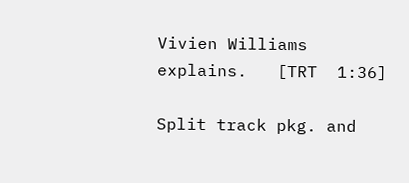Vivien Williams explains.   [TRT  1:36]

Split track pkg. and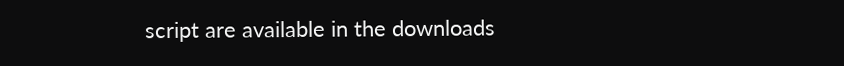script are available in the downloads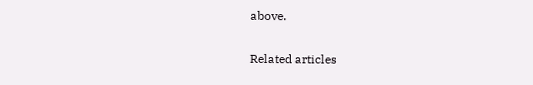above.

Related articles